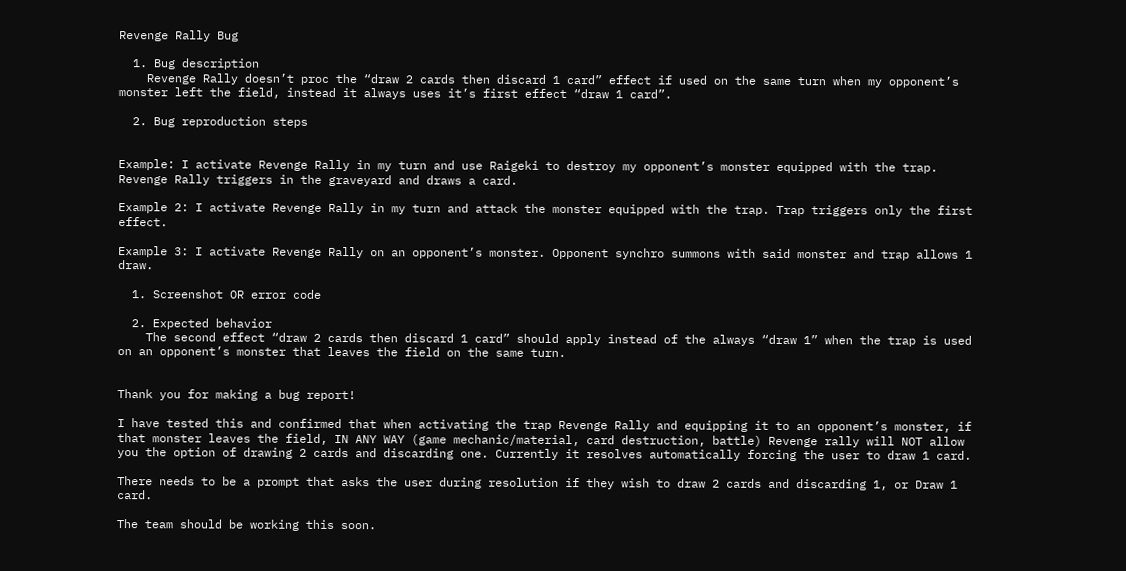Revenge Rally Bug

  1. Bug description
    Revenge Rally doesn’t proc the “draw 2 cards then discard 1 card” effect if used on the same turn when my opponent’s monster left the field, instead it always uses it’s first effect “draw 1 card”.

  2. Bug reproduction steps


Example: I activate Revenge Rally in my turn and use Raigeki to destroy my opponent’s monster equipped with the trap. Revenge Rally triggers in the graveyard and draws a card.

Example 2: I activate Revenge Rally in my turn and attack the monster equipped with the trap. Trap triggers only the first effect.

Example 3: I activate Revenge Rally on an opponent’s monster. Opponent synchro summons with said monster and trap allows 1 draw.

  1. Screenshot OR error code

  2. Expected behavior
    The second effect “draw 2 cards then discard 1 card” should apply instead of the always “draw 1” when the trap is used on an opponent’s monster that leaves the field on the same turn.


Thank you for making a bug report!

I have tested this and confirmed that when activating the trap Revenge Rally and equipping it to an opponent’s monster, if that monster leaves the field, IN ANY WAY (game mechanic/material, card destruction, battle) Revenge rally will NOT allow you the option of drawing 2 cards and discarding one. Currently it resolves automatically forcing the user to draw 1 card.

There needs to be a prompt that asks the user during resolution if they wish to draw 2 cards and discarding 1, or Draw 1 card.

The team should be working this soon.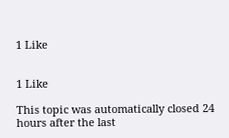1 Like


1 Like

This topic was automatically closed 24 hours after the last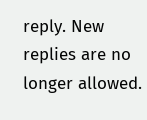reply. New replies are no longer allowed.